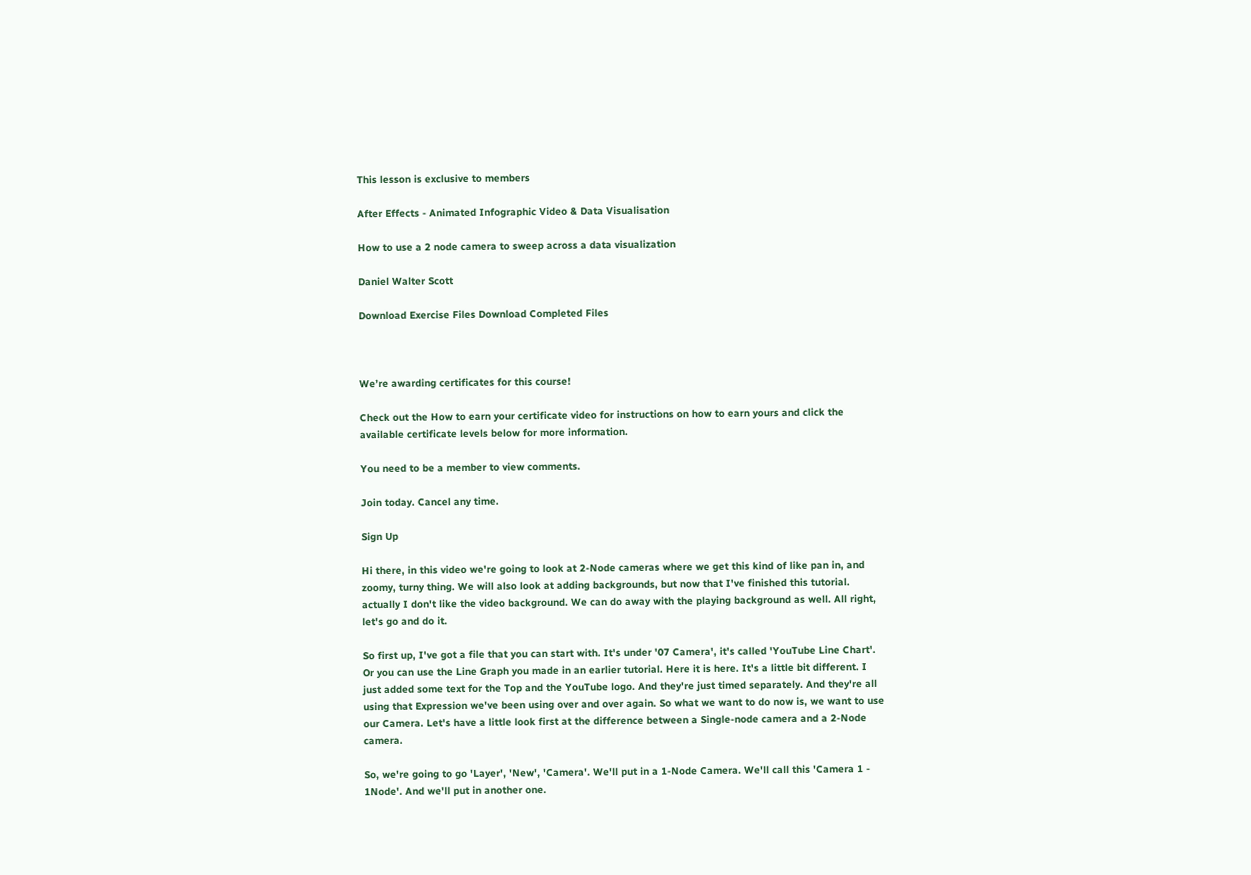This lesson is exclusive to members

After Effects - Animated Infographic Video & Data Visualisation

How to use a 2 node camera to sweep across a data visualization

Daniel Walter Scott

Download Exercise Files Download Completed Files



We’re awarding certificates for this course!

Check out the How to earn your certificate video for instructions on how to earn yours and click the available certificate levels below for more information.

You need to be a member to view comments.

Join today. Cancel any time.

Sign Up

Hi there, in this video we're going to look at 2-Node cameras where we get this kind of like pan in, and zoomy, turny thing. We will also look at adding backgrounds, but now that I've finished this tutorial. actually I don't like the video background. We can do away with the playing background as well. All right, let's go and do it.

So first up, I've got a file that you can start with. It's under '07 Camera', it's called 'YouTube Line Chart'. Or you can use the Line Graph you made in an earlier tutorial. Here it is here. It's a little bit different. I just added some text for the Top and the YouTube logo. And they're just timed separately. And they're all using that Expression we've been using over and over again. So what we want to do now is, we want to use our Camera. Let's have a little look first at the difference between a Single-node camera and a 2-Node camera.

So, we're going to go 'Layer', 'New', 'Camera'. We'll put in a 1-Node Camera. We'll call this 'Camera 1 - 1Node'. And we'll put in another one.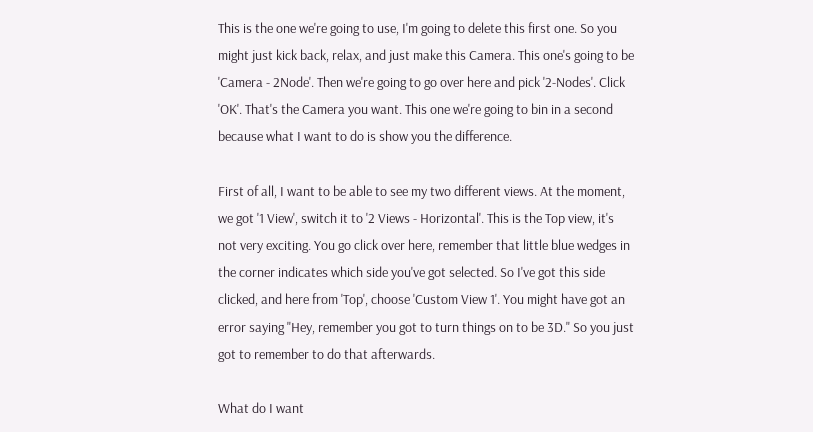This is the one we're going to use, I'm going to delete this first one. So you might just kick back, relax, and just make this Camera. This one's going to be 'Camera - 2Node'. Then we're going to go over here and pick '2-Nodes'. Click 'OK'. That's the Camera you want. This one we're going to bin in a second because what I want to do is show you the difference.

First of all, I want to be able to see my two different views. At the moment, we got '1 View', switch it to '2 Views - Horizontal'. This is the Top view, it's not very exciting. You go click over here, remember that little blue wedges in the corner indicates which side you've got selected. So I've got this side clicked, and here from 'Top', choose 'Custom View 1'. You might have got an error saying "Hey, remember you got to turn things on to be 3D." So you just got to remember to do that afterwards.

What do I want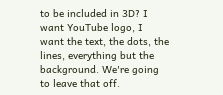to be included in 3D? I want YouTube logo, I want the text, the dots, the lines, everything but the background. We're going to leave that off.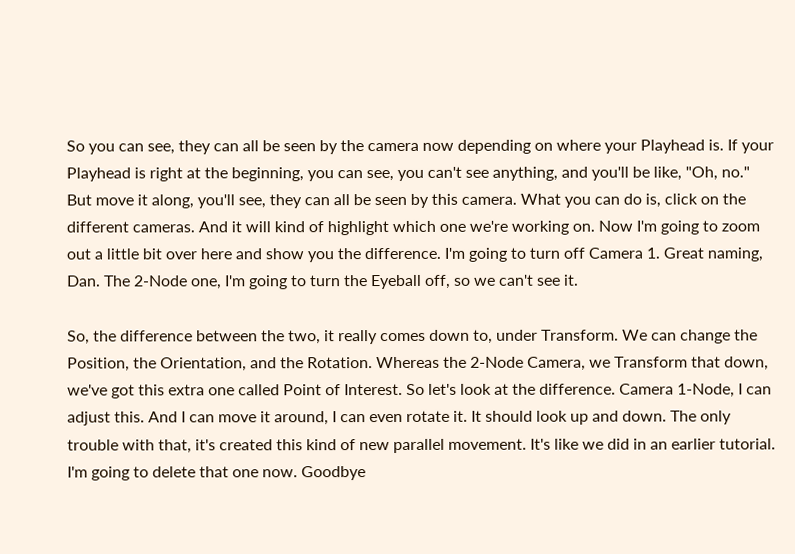So you can see, they can all be seen by the camera now depending on where your Playhead is. If your Playhead is right at the beginning, you can see, you can't see anything, and you'll be like, "Oh, no." But move it along, you'll see, they can all be seen by this camera. What you can do is, click on the different cameras. And it will kind of highlight which one we're working on. Now I'm going to zoom out a little bit over here and show you the difference. I'm going to turn off Camera 1. Great naming, Dan. The 2-Node one, I'm going to turn the Eyeball off, so we can't see it.

So, the difference between the two, it really comes down to, under Transform. We can change the Position, the Orientation, and the Rotation. Whereas the 2-Node Camera, we Transform that down, we've got this extra one called Point of Interest. So let's look at the difference. Camera 1-Node, I can adjust this. And I can move it around, I can even rotate it. It should look up and down. The only trouble with that, it's created this kind of new parallel movement. It's like we did in an earlier tutorial. I'm going to delete that one now. Goodbye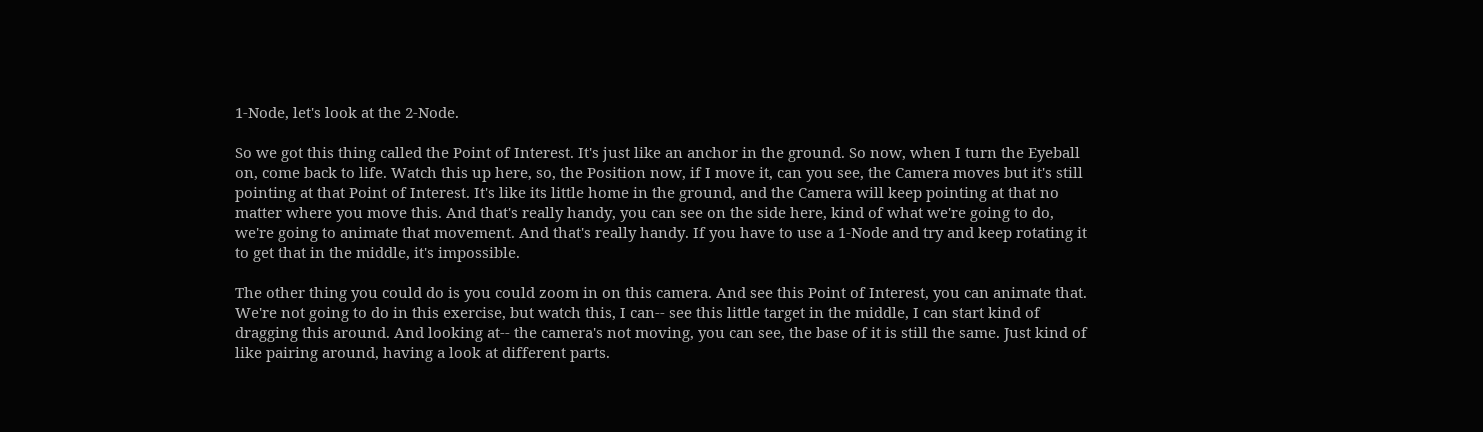1-Node, let's look at the 2-Node.

So we got this thing called the Point of Interest. It's just like an anchor in the ground. So now, when I turn the Eyeball on, come back to life. Watch this up here, so, the Position now, if I move it, can you see, the Camera moves but it's still pointing at that Point of Interest. It's like its little home in the ground, and the Camera will keep pointing at that no matter where you move this. And that's really handy, you can see on the side here, kind of what we're going to do, we're going to animate that movement. And that's really handy. If you have to use a 1-Node and try and keep rotating it to get that in the middle, it's impossible.

The other thing you could do is you could zoom in on this camera. And see this Point of Interest, you can animate that. We're not going to do in this exercise, but watch this, I can-- see this little target in the middle, I can start kind of dragging this around. And looking at-- the camera's not moving, you can see, the base of it is still the same. Just kind of like pairing around, having a look at different parts.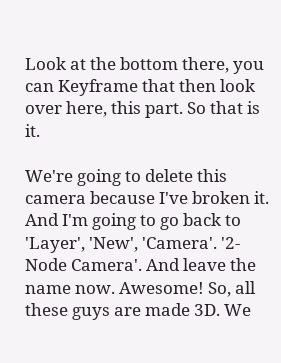Look at the bottom there, you can Keyframe that then look over here, this part. So that is it.

We're going to delete this camera because I've broken it. And I'm going to go back to 'Layer', 'New', 'Camera'. '2-Node Camera'. And leave the name now. Awesome! So, all these guys are made 3D. We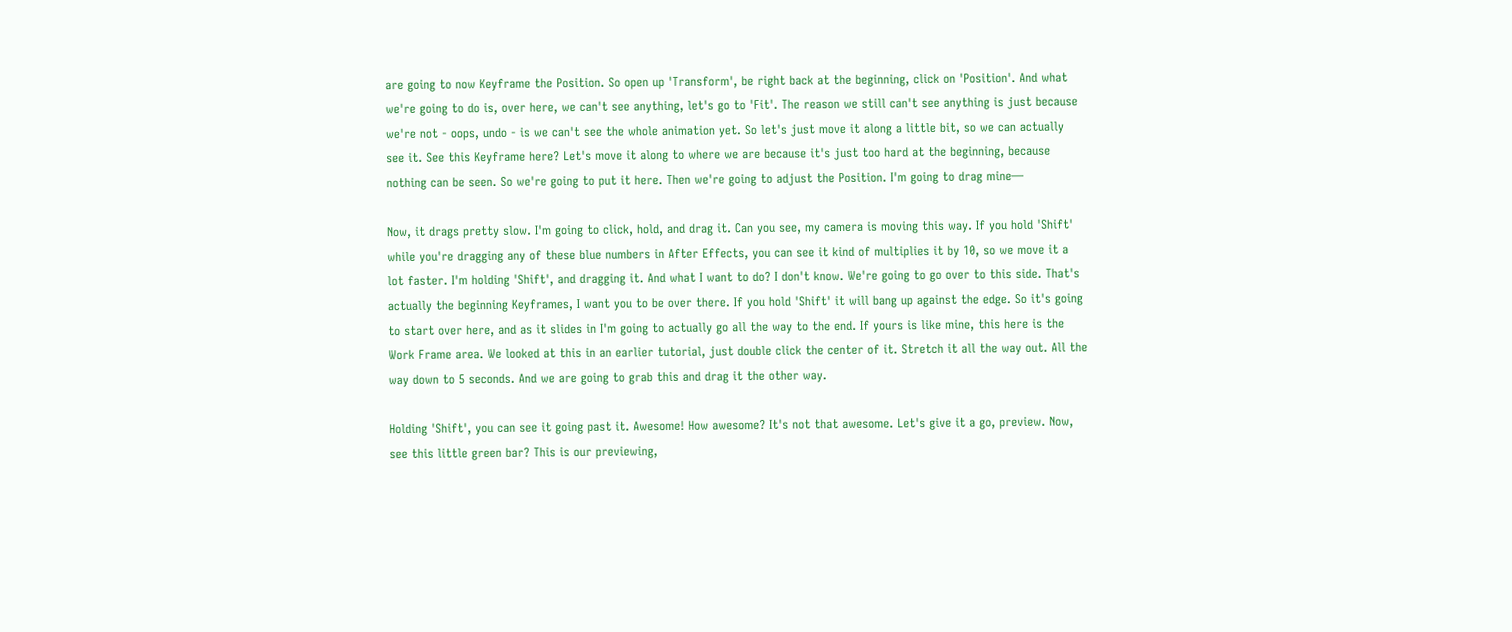are going to now Keyframe the Position. So open up 'Transform', be right back at the beginning, click on 'Position'. And what we're going to do is, over here, we can't see anything, let's go to 'Fit'. The reason we still can't see anything is just because we're not - oops, undo - is we can't see the whole animation yet. So let's just move it along a little bit, so we can actually see it. See this Keyframe here? Let's move it along to where we are because it's just too hard at the beginning, because nothing can be seen. So we're going to put it here. Then we're going to adjust the Position. I'm going to drag mine—

Now, it drags pretty slow. I'm going to click, hold, and drag it. Can you see, my camera is moving this way. If you hold 'Shift' while you're dragging any of these blue numbers in After Effects, you can see it kind of multiplies it by 10, so we move it a lot faster. I'm holding 'Shift', and dragging it. And what I want to do? I don't know. We're going to go over to this side. That's actually the beginning Keyframes, I want you to be over there. If you hold 'Shift' it will bang up against the edge. So it's going to start over here, and as it slides in I'm going to actually go all the way to the end. If yours is like mine, this here is the Work Frame area. We looked at this in an earlier tutorial, just double click the center of it. Stretch it all the way out. All the way down to 5 seconds. And we are going to grab this and drag it the other way.

Holding 'Shift', you can see it going past it. Awesome! How awesome? It's not that awesome. Let's give it a go, preview. Now, see this little green bar? This is our previewing,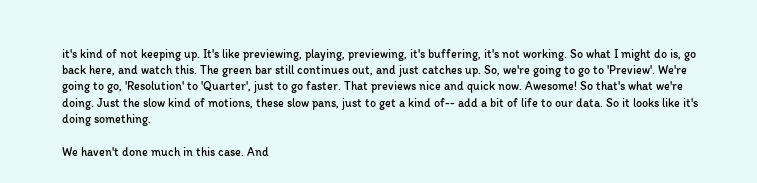it's kind of not keeping up. It's like previewing, playing, previewing, it's buffering, it's not working. So what I might do is, go back here, and watch this. The green bar still continues out, and just catches up. So, we're going to go to 'Preview'. We're going to go, 'Resolution' to 'Quarter', just to go faster. That previews nice and quick now. Awesome! So that's what we're doing. Just the slow kind of motions, these slow pans, just to get a kind of-- add a bit of life to our data. So it looks like it's doing something.

We haven't done much in this case. And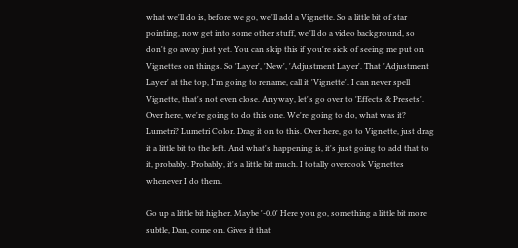what we'll do is, before we go, we'll add a Vignette. So a little bit of star pointing, now get into some other stuff, we'll do a video background, so don't go away just yet. You can skip this if you're sick of seeing me put on Vignettes on things. So 'Layer', 'New', 'Adjustment Layer'. That 'Adjustment Layer' at the top, I'm going to rename, call it 'Vignette'. I can never spell Vignette, that's not even close. Anyway, let's go over to 'Effects & Presets'. Over here, we're going to do this one. We're going to do, what was it? Lumetri? Lumetri Color. Drag it on to this. Over here, go to Vignette, just drag it a little bit to the left. And what's happening is, it's just going to add that to it, probably. Probably, it's a little bit much. I totally overcook Vignettes whenever I do them.

Go up a little bit higher. Maybe '-0.0' Here you go, something a little bit more subtle, Dan, come on. Gives it that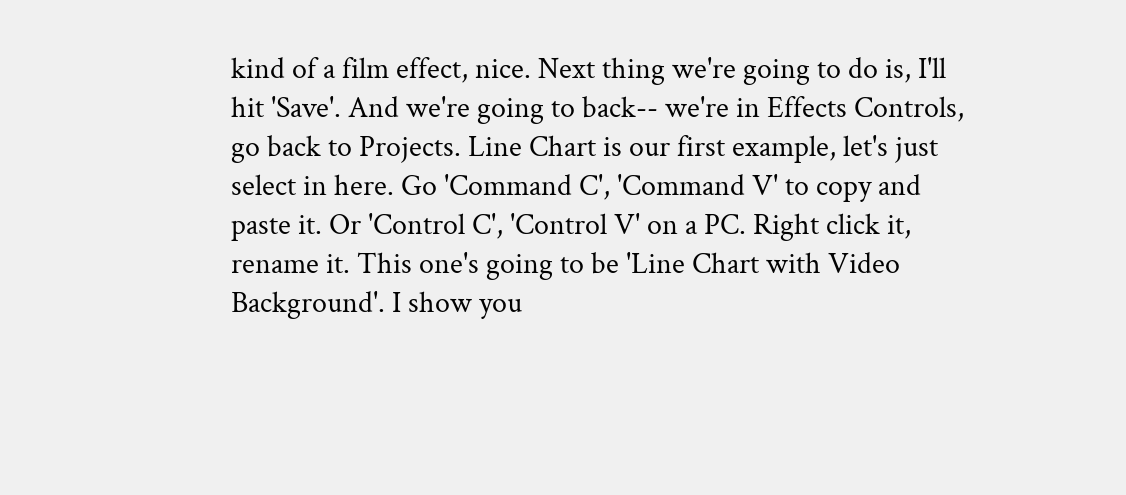kind of a film effect, nice. Next thing we're going to do is, I'll hit 'Save'. And we're going to back-- we're in Effects Controls, go back to Projects. Line Chart is our first example, let's just select in here. Go 'Command C', 'Command V' to copy and paste it. Or 'Control C', 'Control V' on a PC. Right click it, rename it. This one's going to be 'Line Chart with Video Background'. I show you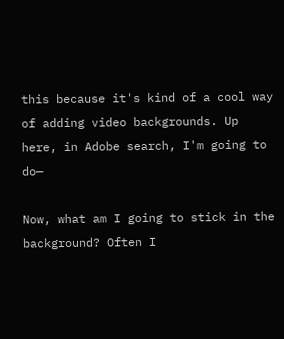this because it's kind of a cool way of adding video backgrounds. Up here, in Adobe search, I'm going to do—

Now, what am I going to stick in the background? Often I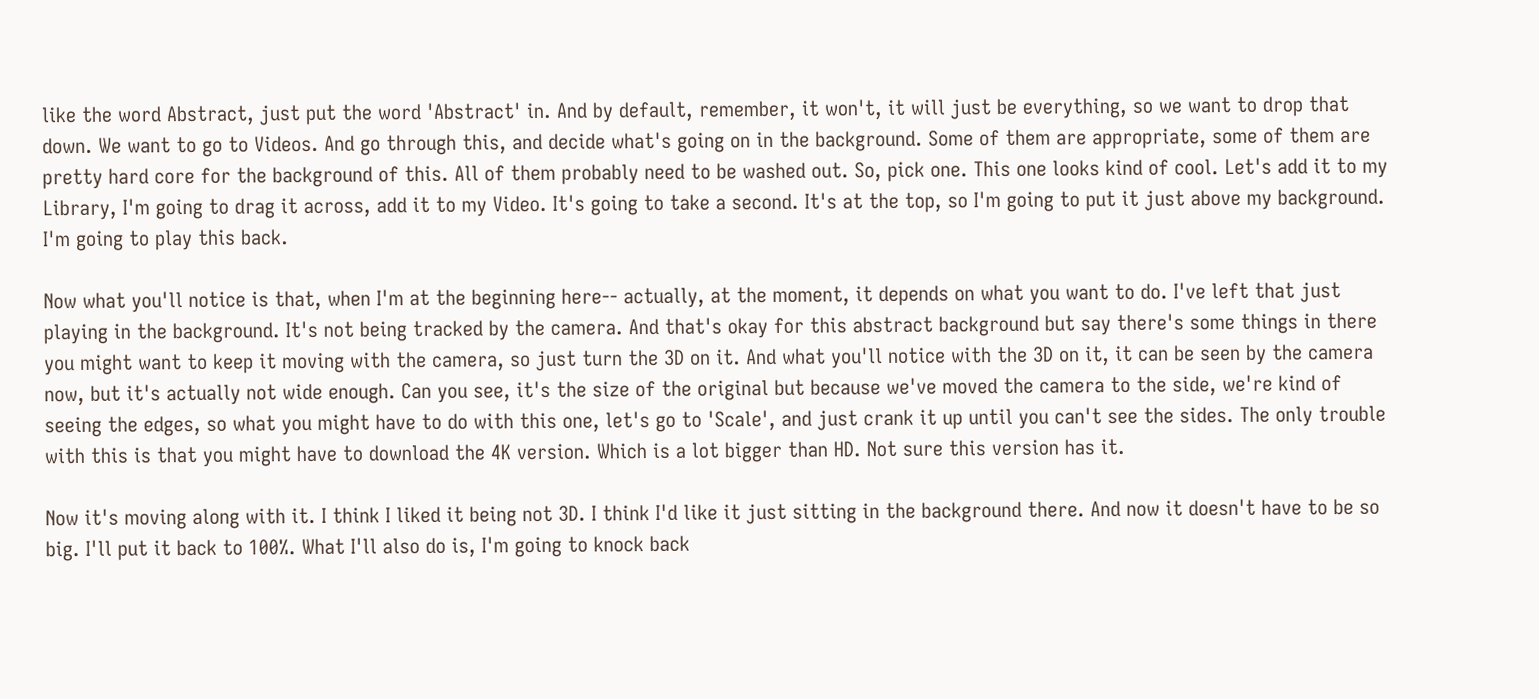like the word Abstract, just put the word 'Abstract' in. And by default, remember, it won't, it will just be everything, so we want to drop that down. We want to go to Videos. And go through this, and decide what's going on in the background. Some of them are appropriate, some of them are pretty hard core for the background of this. All of them probably need to be washed out. So, pick one. This one looks kind of cool. Let's add it to my Library, I'm going to drag it across, add it to my Video. It's going to take a second. It's at the top, so I'm going to put it just above my background. I'm going to play this back.

Now what you'll notice is that, when I'm at the beginning here-- actually, at the moment, it depends on what you want to do. I've left that just playing in the background. It's not being tracked by the camera. And that's okay for this abstract background but say there's some things in there you might want to keep it moving with the camera, so just turn the 3D on it. And what you'll notice with the 3D on it, it can be seen by the camera now, but it's actually not wide enough. Can you see, it's the size of the original but because we've moved the camera to the side, we're kind of seeing the edges, so what you might have to do with this one, let's go to 'Scale', and just crank it up until you can't see the sides. The only trouble with this is that you might have to download the 4K version. Which is a lot bigger than HD. Not sure this version has it.

Now it's moving along with it. I think I liked it being not 3D. I think I'd like it just sitting in the background there. And now it doesn't have to be so big. I'll put it back to 100%. What I'll also do is, I'm going to knock back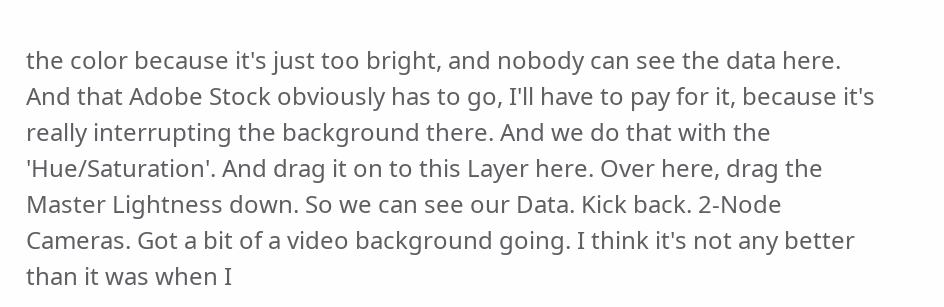the color because it's just too bright, and nobody can see the data here. And that Adobe Stock obviously has to go, I'll have to pay for it, because it's really interrupting the background there. And we do that with the 'Hue/Saturation'. And drag it on to this Layer here. Over here, drag the Master Lightness down. So we can see our Data. Kick back. 2-Node Cameras. Got a bit of a video background going. I think it's not any better than it was when I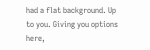had a flat background. Up to you. Giving you options here,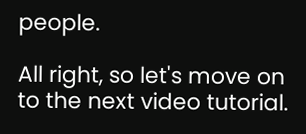people.

All right, so let's move on to the next video tutorial.